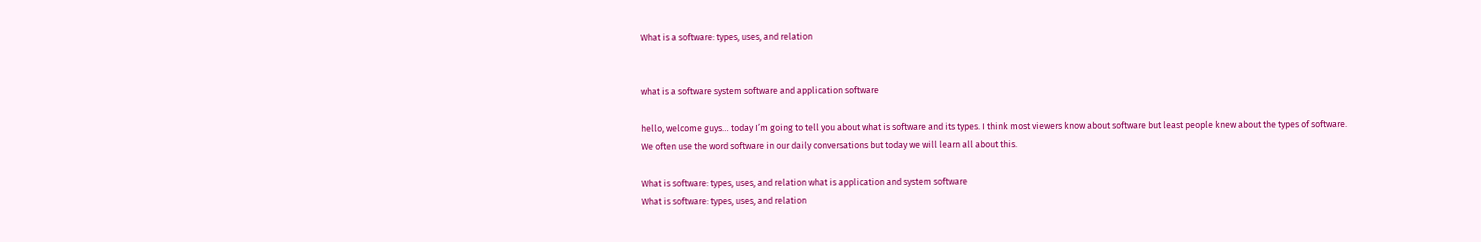What is a software: types, uses, and relation


what is a software system software and application software

hello, welcome guys… today I’m going to tell you about what is software and its types. I think most viewers know about software but least people knew about the types of software.
We often use the word software in our daily conversations but today we will learn all about this.

What is software: types, uses, and relation what is application and system software
What is software: types, uses, and relation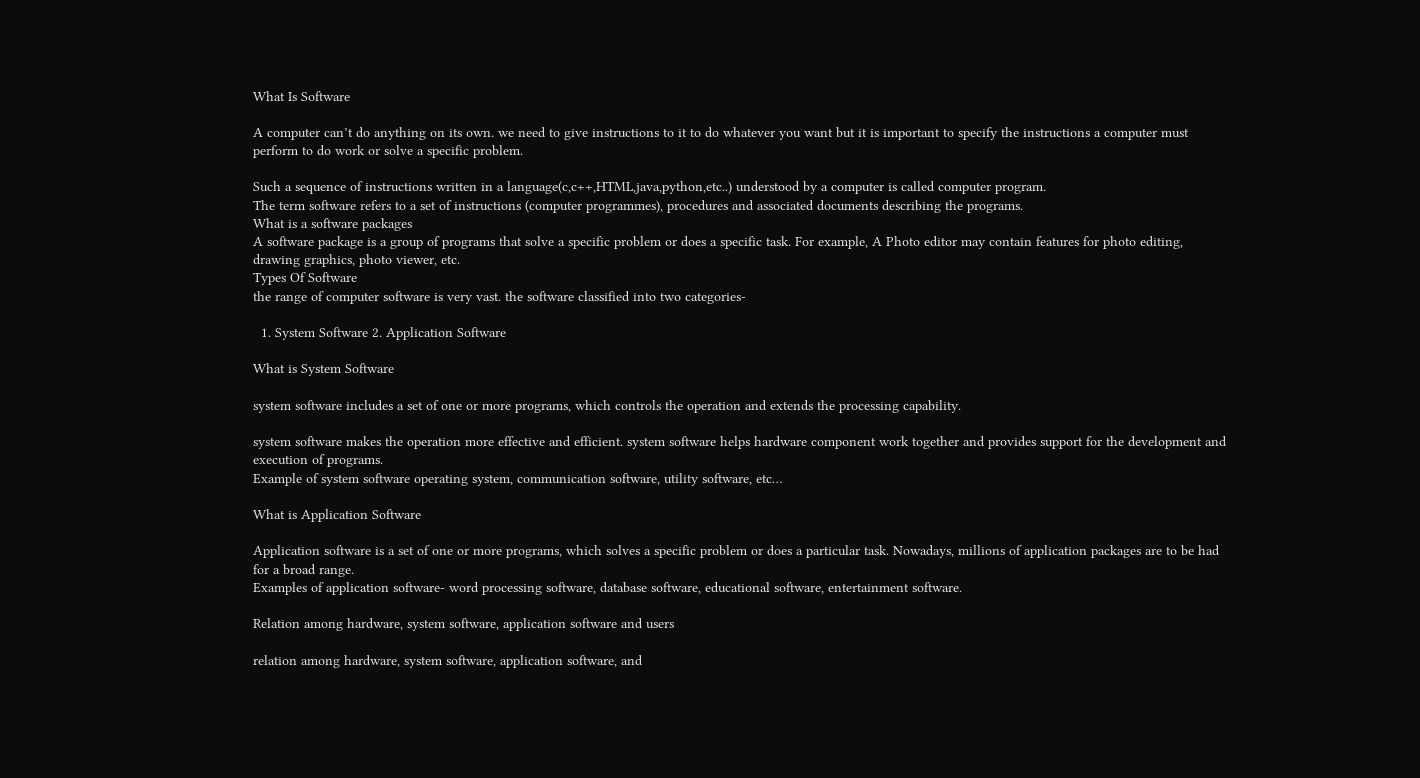What Is Software

A computer can’t do anything on its own. we need to give instructions to it to do whatever you want but it is important to specify the instructions a computer must perform to do work or solve a specific problem.

Such a sequence of instructions written in a language(c,c++,HTML,java,python,etc..) understood by a computer is called computer program.
The term software refers to a set of instructions (computer programmes), procedures and associated documents describing the programs.
What is a software packages
A software package is a group of programs that solve a specific problem or does a specific task. For example, A Photo editor may contain features for photo editing, drawing graphics, photo viewer, etc.
Types Of Software
the range of computer software is very vast. the software classified into two categories-

  1. System Software 2. Application Software

What is System Software

system software includes a set of one or more programs, which controls the operation and extends the processing capability.

system software makes the operation more effective and efficient. system software helps hardware component work together and provides support for the development and execution of programs.
Example of system software operating system, communication software, utility software, etc…

What is Application Software

Application software is a set of one or more programs, which solves a specific problem or does a particular task. Nowadays, millions of application packages are to be had for a broad range.
Examples of application software- word processing software, database software, educational software, entertainment software.

Relation among hardware, system software, application software and users

relation among hardware, system software, application software, and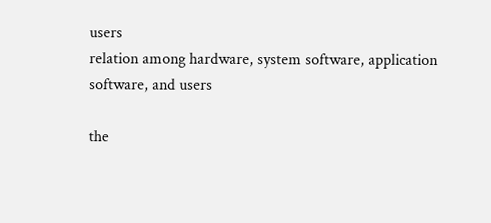users
relation among hardware, system software, application software, and users

the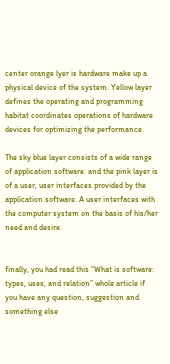center orange lyer is hardware make up a physical device of the system. Yellow layer defines the operating and programming habitat coordinates operations of hardware devices for optimizing the performance.

The sky blue layer consists of a wide range of application software. and the pink layer is of a user, user interfaces provided by the application software. A user interfaces with the computer system on the basis of his/her need and desire.


finally, you had read this “What is software: types, uses, and relation” whole article if you have any question, suggestion and something else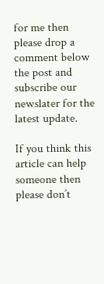for me then please drop a comment below the post and subscribe our newslater for the latest update.

If you think this article can help someone then please don’t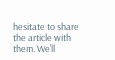hesitate to share the article with them. We’ll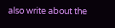also write about the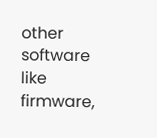other software like firmware,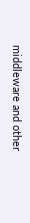middleware and other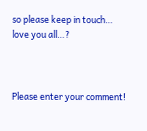so please keep in touch…
love you all…?



Please enter your comment!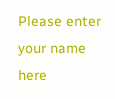Please enter your name here